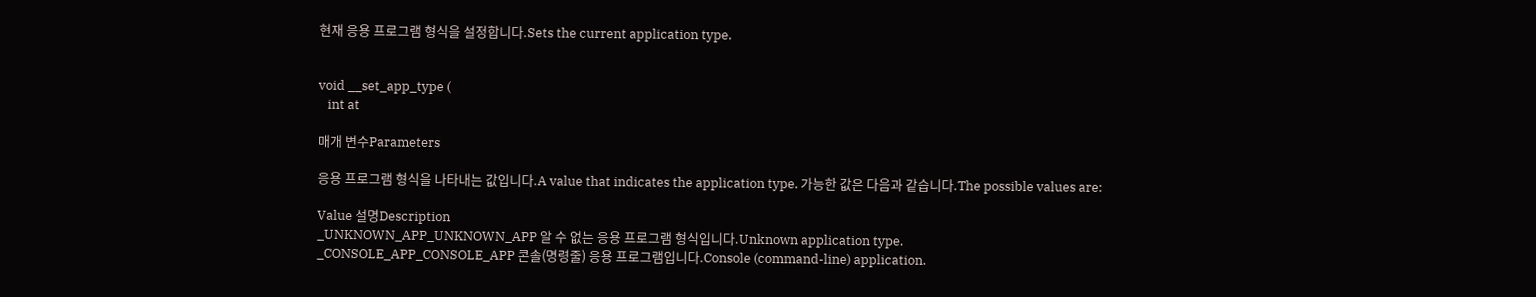현재 응용 프로그램 형식을 설정합니다.Sets the current application type.


void __set_app_type (
   int at

매개 변수Parameters

응용 프로그램 형식을 나타내는 값입니다.A value that indicates the application type. 가능한 값은 다음과 같습니다.The possible values are:

Value 설명Description
_UNKNOWN_APP_UNKNOWN_APP 알 수 없는 응용 프로그램 형식입니다.Unknown application type.
_CONSOLE_APP_CONSOLE_APP 콘솔(명령줄) 응용 프로그램입니다.Console (command-line) application.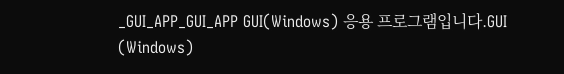_GUI_APP_GUI_APP GUI(Windows) 응용 프로그램입니다.GUI (Windows)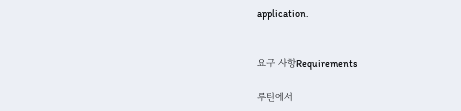application.


요구 사항Requirements

루틴에서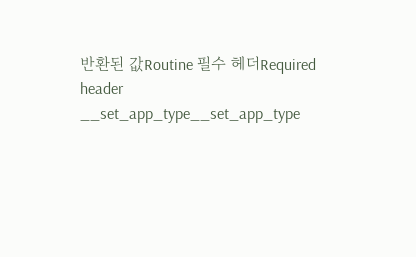반환된 값Routine 필수 헤더Required header
__set_app_type__set_app_type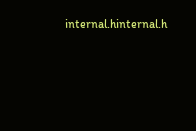internal.hinternal.h